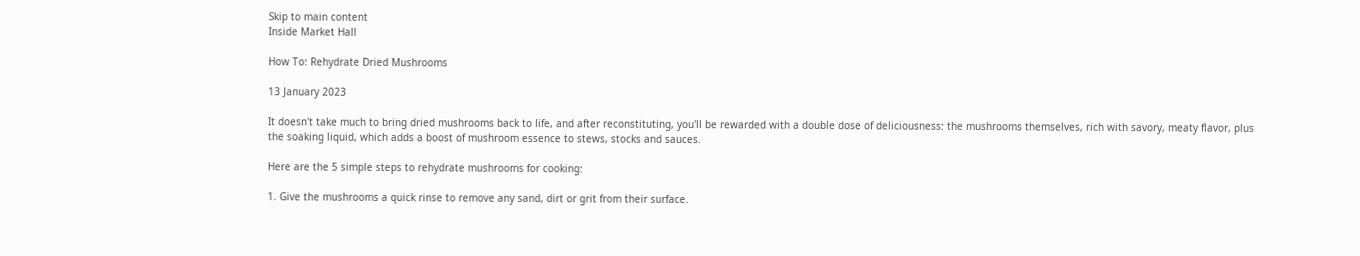Skip to main content
Inside Market Hall

How To: Rehydrate Dried Mushrooms

13 January 2023

It doesn't take much to bring dried mushrooms back to life, and after reconstituting, you'll be rewarded with a double dose of deliciousness: the mushrooms themselves, rich with savory, meaty flavor, plus the soaking liquid, which adds a boost of mushroom essence to stews, stocks and sauces.

Here are the 5 simple steps to rehydrate mushrooms for cooking:

1. Give the mushrooms a quick rinse to remove any sand, dirt or grit from their surface.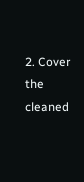2. Cover the cleaned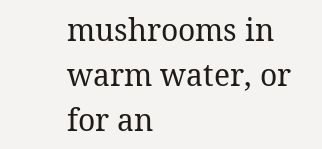mushrooms in warm water, or for an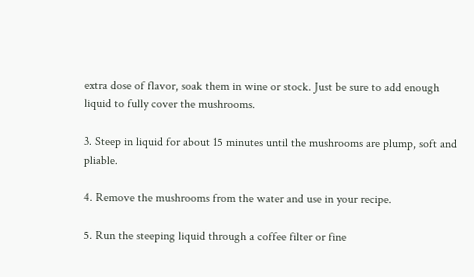extra dose of flavor, soak them in wine or stock. Just be sure to add enough liquid to fully cover the mushrooms.

3. Steep in liquid for about 15 minutes until the mushrooms are plump, soft and pliable.

4. Remove the mushrooms from the water and use in your recipe.

5. Run the steeping liquid through a coffee filter or fine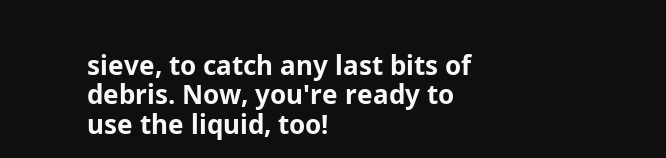sieve, to catch any last bits of debris. Now, you're ready to use the liquid, too!